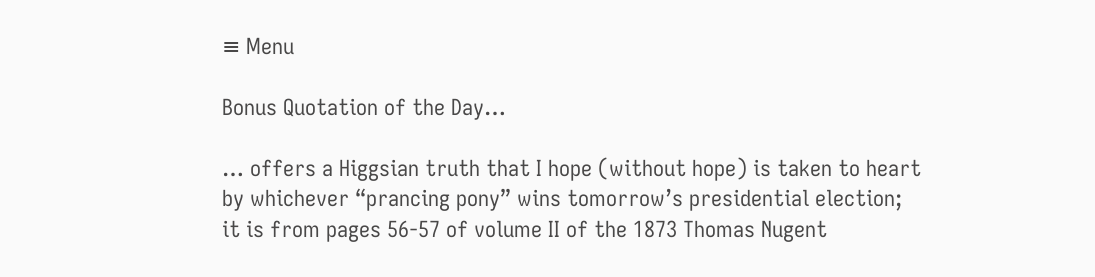≡ Menu

Bonus Quotation of the Day…

… offers a Higgsian truth that I hope (without hope) is taken to heart by whichever “prancing pony” wins tomorrow’s presidential election; it is from pages 56-57 of volume II of the 1873 Thomas Nugent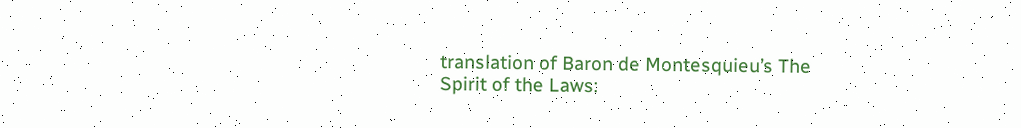translation of Baron de Montesquieu’s The Spirit of the Laws: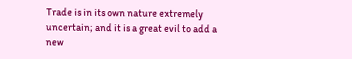Trade is in its own nature extremely uncertain; and it is a great evil to add a new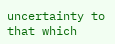uncertainty to that which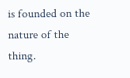is founded on the nature of the thing.